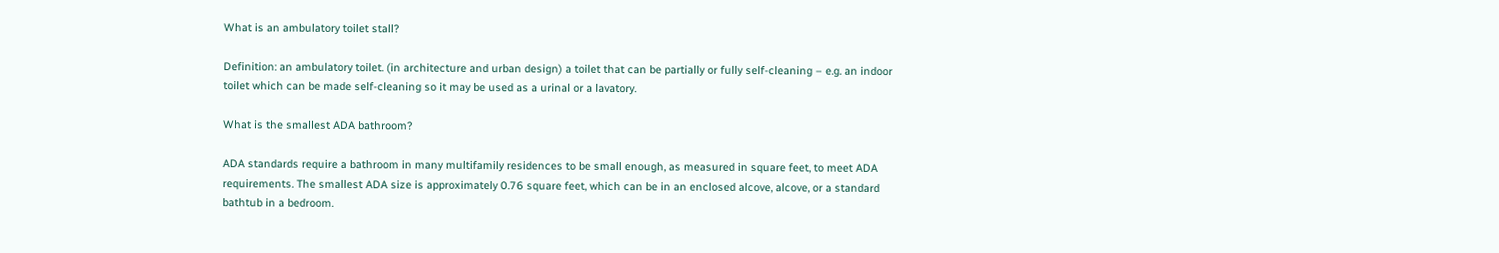What is an ambulatory toilet stall?

Definition: an ambulatory toilet. (in architecture and urban design) a toilet that can be partially or fully self-cleaning – e.g. an indoor toilet which can be made self-cleaning so it may be used as a urinal or a lavatory.

What is the smallest ADA bathroom?

ADA standards require a bathroom in many multifamily residences to be small enough, as measured in square feet, to meet ADA requirements. The smallest ADA size is approximately 0.76 square feet, which can be in an enclosed alcove, alcove, or a standard bathtub in a bedroom.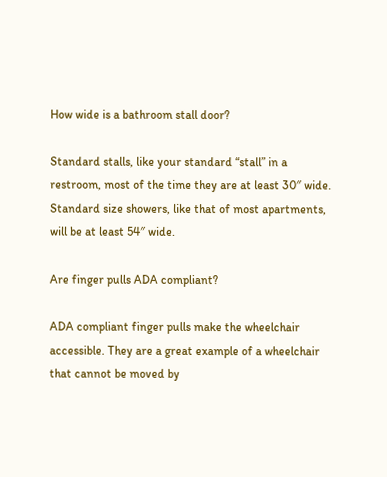How wide is a bathroom stall door?

Standard stalls, like your standard “stall” in a restroom, most of the time they are at least 30″ wide. Standard size showers, like that of most apartments, will be at least 54″ wide.

Are finger pulls ADA compliant?

ADA compliant finger pulls make the wheelchair accessible. They are a great example of a wheelchair that cannot be moved by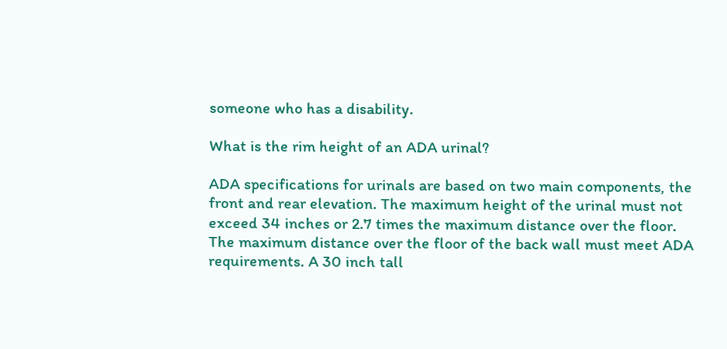someone who has a disability.

What is the rim height of an ADA urinal?

ADA specifications for urinals are based on two main components, the front and rear elevation. The maximum height of the urinal must not exceed 34 inches or 2.7 times the maximum distance over the floor. The maximum distance over the floor of the back wall must meet ADA requirements. A 30 inch tall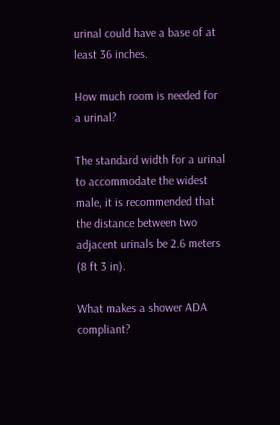urinal could have a base of at least 36 inches.

How much room is needed for a urinal?

The standard width for a urinal to accommodate the widest male, it is recommended that the distance between two adjacent urinals be 2.6 meters (8 ft 3 in).

What makes a shower ADA compliant?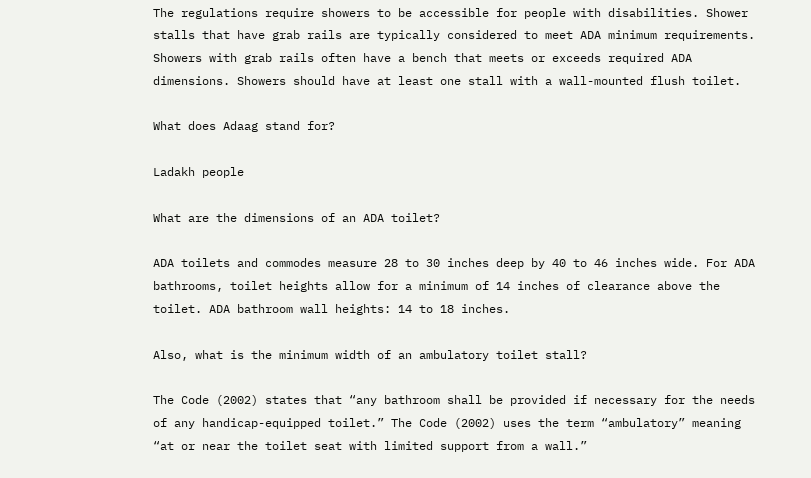The regulations require showers to be accessible for people with disabilities. Shower stalls that have grab rails are typically considered to meet ADA minimum requirements. Showers with grab rails often have a bench that meets or exceeds required ADA dimensions. Showers should have at least one stall with a wall-mounted flush toilet.

What does Adaag stand for?

Ladakh people

What are the dimensions of an ADA toilet?

ADA toilets and commodes measure 28 to 30 inches deep by 40 to 46 inches wide. For ADA bathrooms, toilet heights allow for a minimum of 14 inches of clearance above the toilet. ADA bathroom wall heights: 14 to 18 inches.

Also, what is the minimum width of an ambulatory toilet stall?

The Code (2002) states that “any bathroom shall be provided if necessary for the needs of any handicap-equipped toilet.” The Code (2002) uses the term “ambulatory” meaning “at or near the toilet seat with limited support from a wall.”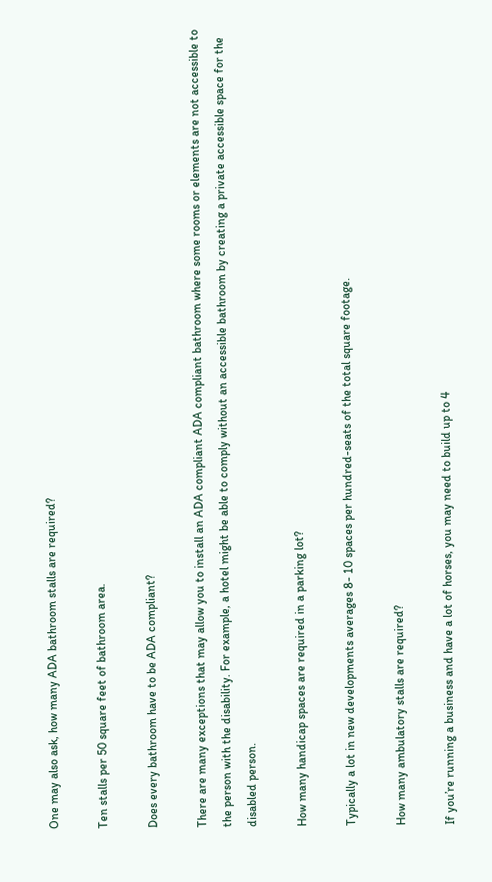One may also ask, how many ADA bathroom stalls are required?

Ten stalls per 50 square feet of bathroom area.

Does every bathroom have to be ADA compliant?

There are many exceptions that may allow you to install an ADA compliant ADA compliant bathroom where some rooms or elements are not accessible to the person with the disability. For example, a hotel might be able to comply without an accessible bathroom by creating a private accessible space for the disabled person.

How many handicap spaces are required in a parking lot?

Typically a lot in new developments averages 8- 10 spaces per hundred-seats of the total square footage.

How many ambulatory stalls are required?

If you’re running a business and have a lot of horses, you may need to build up to 4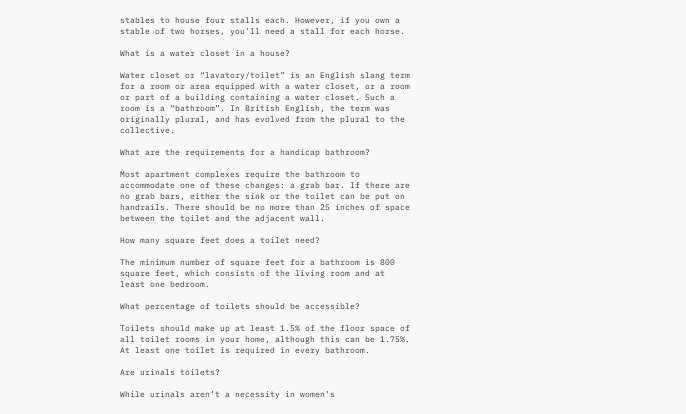stables to house four stalls each. However, if you own a stable of two horses, you’ll need a stall for each horse.

What is a water closet in a house?

Water closet or “lavatory/toilet” is an English slang term for a room or area equipped with a water closet, or a room or part of a building containing a water closet. Such a room is a “bathroom”. In British English, the term was originally plural, and has evolved from the plural to the collective.

What are the requirements for a handicap bathroom?

Most apartment complexes require the bathroom to accommodate one of these changes: a grab bar. If there are no grab bars, either the sink or the toilet can be put on handrails. There should be no more than 25 inches of space between the toilet and the adjacent wall.

How many square feet does a toilet need?

The minimum number of square feet for a bathroom is 800 square feet, which consists of the living room and at least one bedroom.

What percentage of toilets should be accessible?

Toilets should make up at least 1.5% of the floor space of all toilet rooms in your home, although this can be 1.75%. At least one toilet is required in every bathroom.

Are urinals toilets?

While urinals aren’t a necessity in women’s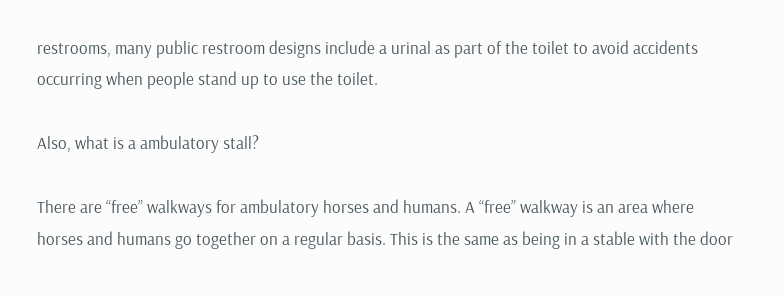restrooms, many public restroom designs include a urinal as part of the toilet to avoid accidents occurring when people stand up to use the toilet.

Also, what is a ambulatory stall?

There are “free” walkways for ambulatory horses and humans. A “free” walkway is an area where horses and humans go together on a regular basis. This is the same as being in a stable with the door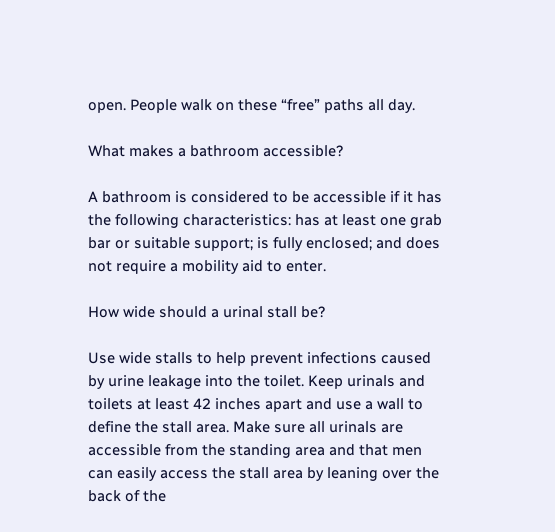open. People walk on these “free” paths all day.

What makes a bathroom accessible?

A bathroom is considered to be accessible if it has the following characteristics: has at least one grab bar or suitable support; is fully enclosed; and does not require a mobility aid to enter.

How wide should a urinal stall be?

Use wide stalls to help prevent infections caused by urine leakage into the toilet. Keep urinals and toilets at least 42 inches apart and use a wall to define the stall area. Make sure all urinals are accessible from the standing area and that men can easily access the stall area by leaning over the back of the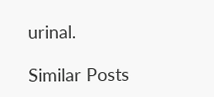urinal.

Similar Posts